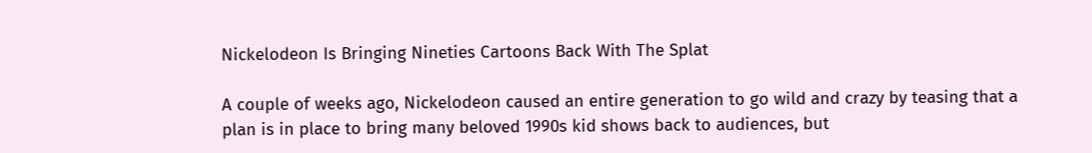Nickelodeon Is Bringing Nineties Cartoons Back With The Splat

A couple of weeks ago, Nickelodeon caused an entire generation to go wild and crazy by teasing that a plan is in place to bring many beloved 1990s kid shows back to audiences, but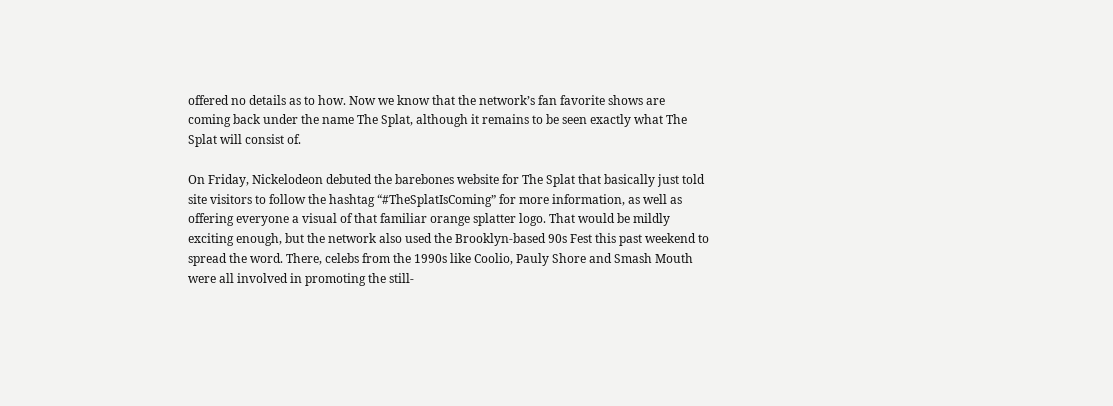offered no details as to how. Now we know that the network’s fan favorite shows are coming back under the name The Splat, although it remains to be seen exactly what The Splat will consist of.

On Friday, Nickelodeon debuted the barebones website for The Splat that basically just told site visitors to follow the hashtag “#TheSplatIsComing” for more information, as well as offering everyone a visual of that familiar orange splatter logo. That would be mildly exciting enough, but the network also used the Brooklyn-based 90s Fest this past weekend to spread the word. There, celebs from the 1990s like Coolio, Pauly Shore and Smash Mouth were all involved in promoting the still-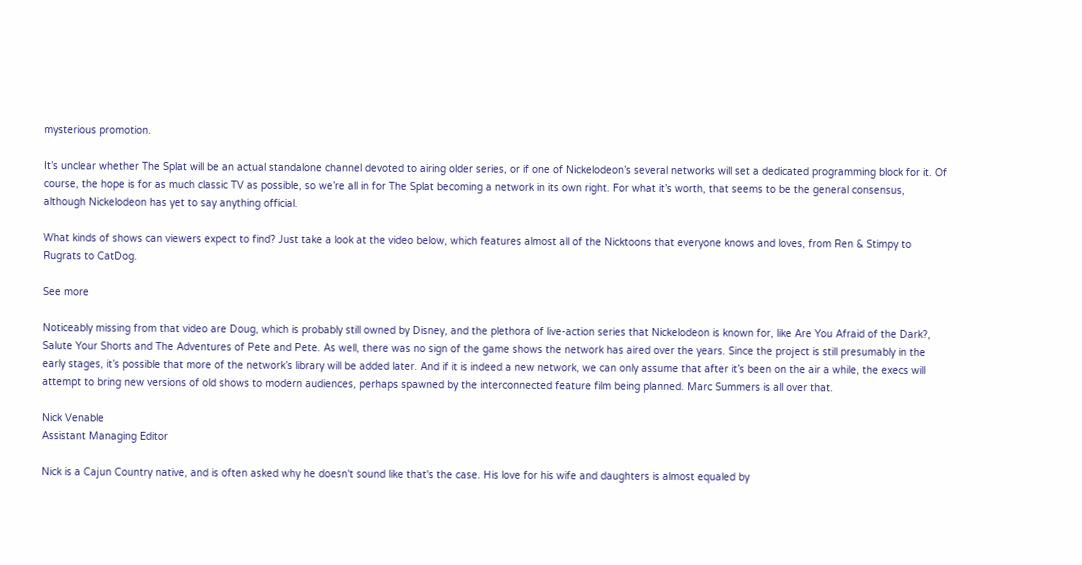mysterious promotion.

It’s unclear whether The Splat will be an actual standalone channel devoted to airing older series, or if one of Nickelodeon’s several networks will set a dedicated programming block for it. Of course, the hope is for as much classic TV as possible, so we’re all in for The Splat becoming a network in its own right. For what it’s worth, that seems to be the general consensus, although Nickelodeon has yet to say anything official.

What kinds of shows can viewers expect to find? Just take a look at the video below, which features almost all of the Nicktoons that everyone knows and loves, from Ren & Stimpy to Rugrats to CatDog.

See more

Noticeably missing from that video are Doug, which is probably still owned by Disney, and the plethora of live-action series that Nickelodeon is known for, like Are You Afraid of the Dark?, Salute Your Shorts and The Adventures of Pete and Pete. As well, there was no sign of the game shows the network has aired over the years. Since the project is still presumably in the early stages, it’s possible that more of the network’s library will be added later. And if it is indeed a new network, we can only assume that after it’s been on the air a while, the execs will attempt to bring new versions of old shows to modern audiences, perhaps spawned by the interconnected feature film being planned. Marc Summers is all over that.

Nick Venable
Assistant Managing Editor

Nick is a Cajun Country native, and is often asked why he doesn't sound like that's the case. His love for his wife and daughters is almost equaled by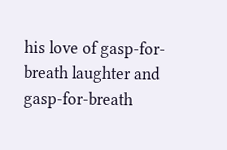his love of gasp-for-breath laughter and gasp-for-breath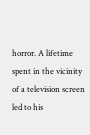horror. A lifetime spent in the vicinity of a television screen led to his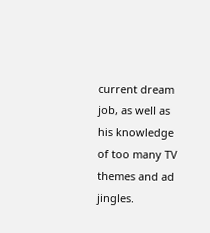current dream job, as well as his knowledge of too many TV themes and ad jingles.